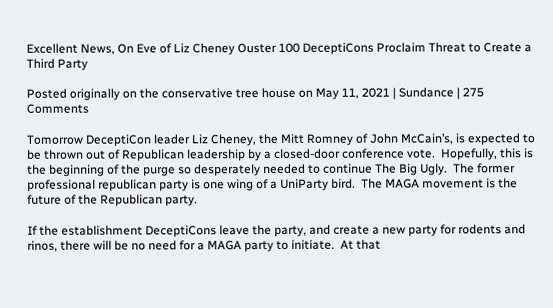Excellent News, On Eve of Liz Cheney Ouster 100 DeceptiCons Proclaim Threat to Create a Third Party

Posted originally on the conservative tree house on May 11, 2021 | Sundance | 275 Comments

Tomorrow DeceptiCon leader Liz Cheney, the Mitt Romney of John McCain’s, is expected to be thrown out of Republican leadership by a closed-door conference vote.  Hopefully, this is the beginning of the purge so desperately needed to continue The Big Ugly.  The former professional republican party is one wing of a UniParty bird.  The MAGA movement is the future of the Republican party.

If the establishment DeceptiCons leave the party, and create a new party for rodents and rinos, there will be no need for a MAGA party to initiate.  At that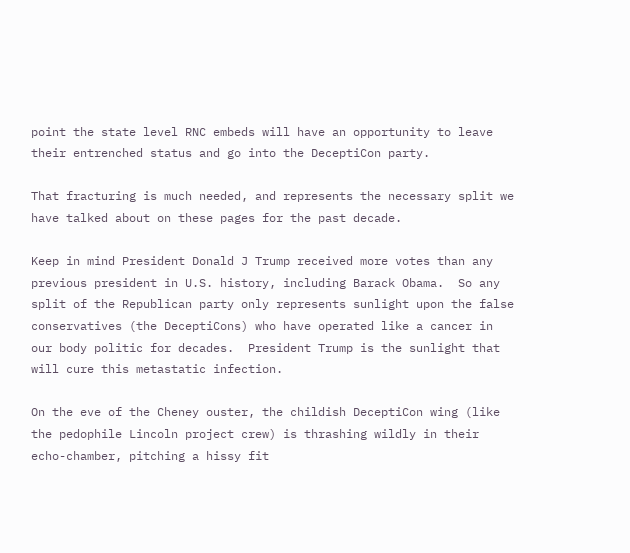point the state level RNC embeds will have an opportunity to leave their entrenched status and go into the DeceptiCon party.

That fracturing is much needed, and represents the necessary split we have talked about on these pages for the past decade.

Keep in mind President Donald J Trump received more votes than any previous president in U.S. history, including Barack Obama.  So any split of the Republican party only represents sunlight upon the false conservatives (the DeceptiCons) who have operated like a cancer in our body politic for decades.  President Trump is the sunlight that will cure this metastatic infection.

On the eve of the Cheney ouster, the childish DeceptiCon wing (like the pedophile Lincoln project crew) is thrashing wildly in their echo-chamber, pitching a hissy fit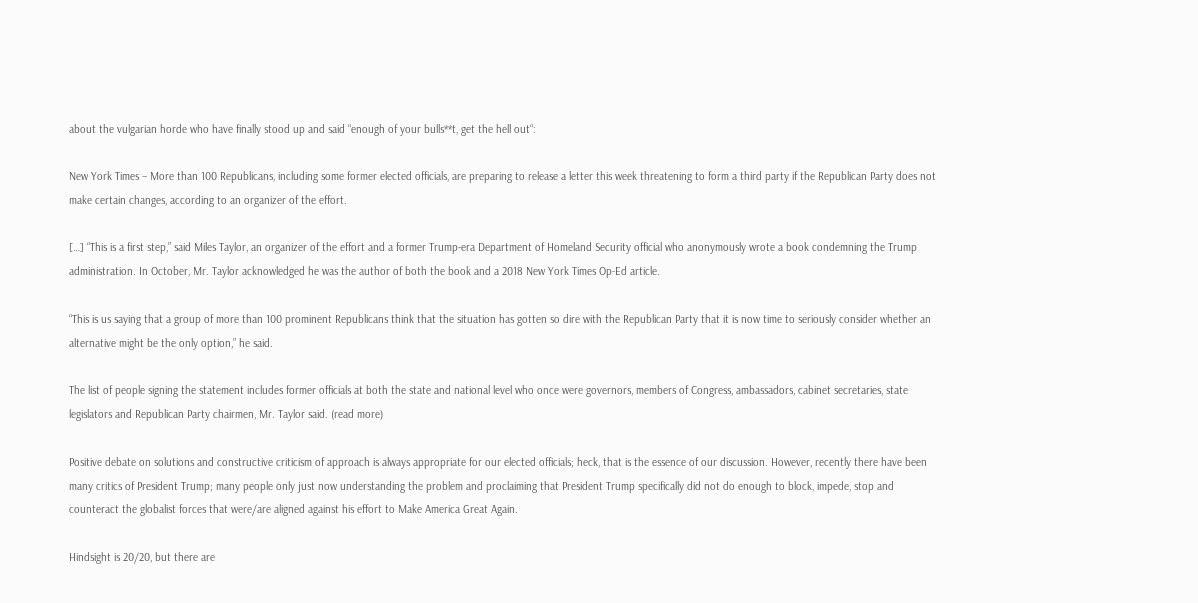about the vulgarian horde who have finally stood up and said “enough of your bulls**t, get the hell out“:

New York Times – More than 100 Republicans, including some former elected officials, are preparing to release a letter this week threatening to form a third party if the Republican Party does not make certain changes, according to an organizer of the effort.

[…] “This is a first step,” said Miles Taylor, an organizer of the effort and a former Trump-era Department of Homeland Security official who anonymously wrote a book condemning the Trump administration. In October, Mr. Taylor acknowledged he was the author of both the book and a 2018 New York Times Op-Ed article.

“This is us saying that a group of more than 100 prominent Republicans think that the situation has gotten so dire with the Republican Party that it is now time to seriously consider whether an alternative might be the only option,” he said.

The list of people signing the statement includes former officials at both the state and national level who once were governors, members of Congress, ambassadors, cabinet secretaries, state legislators and Republican Party chairmen, Mr. Taylor said. (read more)

Positive debate on solutions and constructive criticism of approach is always appropriate for our elected officials; heck, that is the essence of our discussion. However, recently there have been many critics of President Trump; many people only just now understanding the problem and proclaiming that President Trump specifically did not do enough to block, impede, stop and counteract the globalist forces that were/are aligned against his effort to Make America Great Again.

Hindsight is 20/20, but there are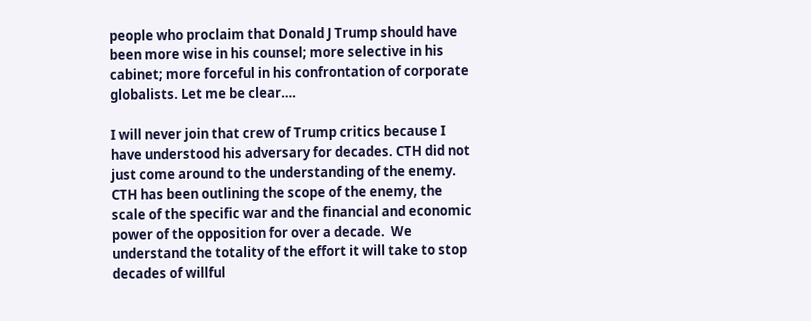people who proclaim that Donald J Trump should have been more wise in his counsel; more selective in his cabinet; more forceful in his confrontation of corporate globalists. Let me be clear….

I will never join that crew of Trump critics because I have understood his adversary for decades. CTH did not just come around to the understanding of the enemy.  CTH has been outlining the scope of the enemy, the scale of the specific war and the financial and economic power of the opposition for over a decade.  We understand the totality of the effort it will take to stop decades of willful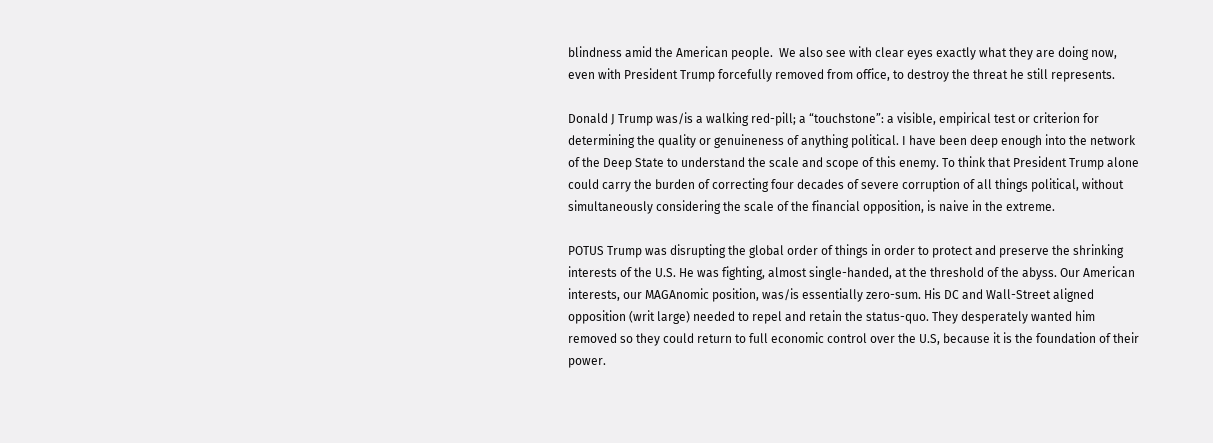blindness amid the American people.  We also see with clear eyes exactly what they are doing now, even with President Trump forcefully removed from office, to destroy the threat he still represents.

Donald J Trump was/is a walking red-pill; a “touchstone”: a visible, empirical test or criterion for determining the quality or genuineness of anything political. I have been deep enough into the network of the Deep State to understand the scale and scope of this enemy. To think that President Trump alone could carry the burden of correcting four decades of severe corruption of all things political, without simultaneously considering the scale of the financial opposition, is naive in the extreme.

POTUS Trump was disrupting the global order of things in order to protect and preserve the shrinking interests of the U.S. He was fighting, almost single-handed, at the threshold of the abyss. Our American interests, our MAGAnomic position, was/is essentially zero-sum. His DC and Wall-Street aligned opposition (writ large) needed to repel and retain the status-quo. They desperately wanted him removed so they could return to full economic control over the U.S, because it is the foundation of their power.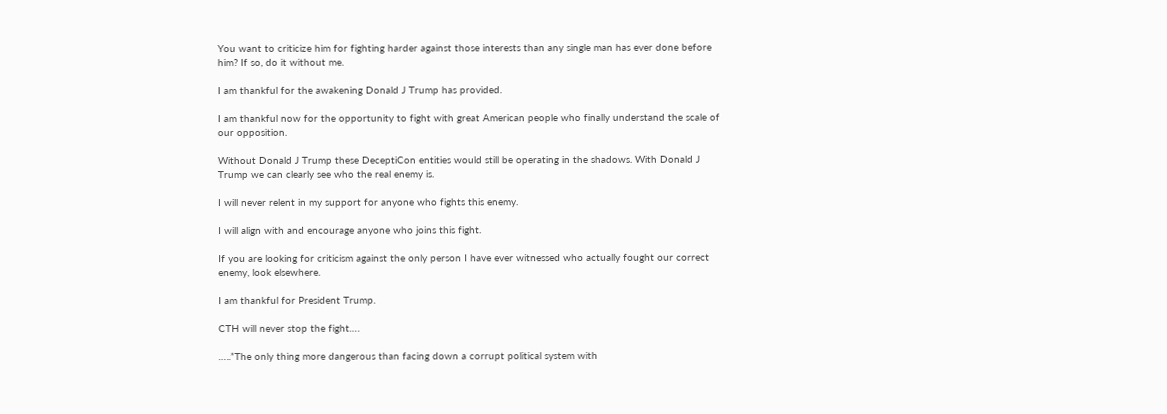You want to criticize him for fighting harder against those interests than any single man has ever done before him? If so, do it without me.

I am thankful for the awakening Donald J Trump has provided.

I am thankful now for the opportunity to fight with great American people who finally understand the scale of our opposition.

Without Donald J Trump these DeceptiCon entities would still be operating in the shadows. With Donald J Trump we can clearly see who the real enemy is.

I will never relent in my support for anyone who fights this enemy.

I will align with and encourage anyone who joins this fight.

If you are looking for criticism against the only person I have ever witnessed who actually fought our correct enemy, look elsewhere.

I am thankful for President Trump.

CTH will never stop the fight….

…..”The only thing more dangerous than facing down a corrupt political system with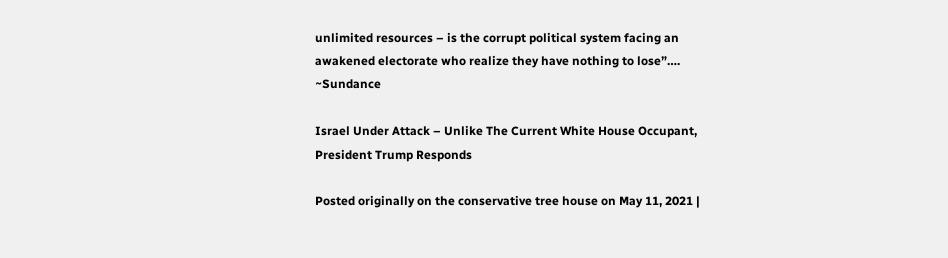unlimited resources – is the corrupt political system facing an awakened electorate who realize they have nothing to lose”…. ~Sundance

Israel Under Attack – Unlike The Current White House Occupant, President Trump Responds

Posted originally on the conservative tree house on May 11, 2021 |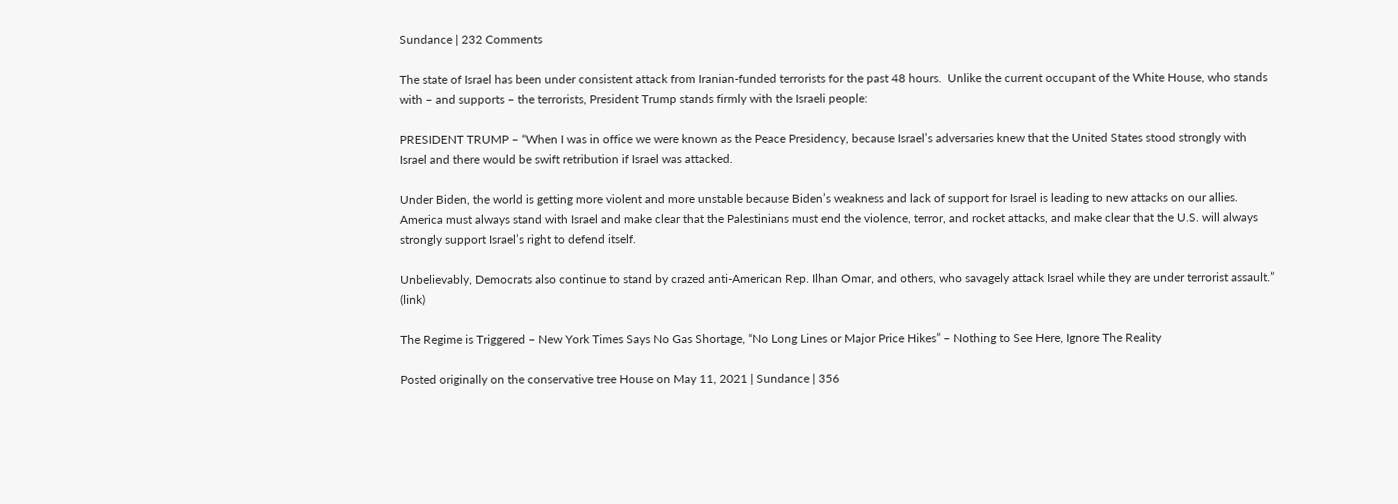Sundance | 232 Comments

The state of Israel has been under consistent attack from Iranian-funded terrorists for the past 48 hours.  Unlike the current occupant of the White House, who stands with – and supports – the terrorists, President Trump stands firmly with the Israeli people:

PRESIDENT TRUMP – “When I was in office we were known as the Peace Presidency, because Israel’s adversaries knew that the United States stood strongly with Israel and there would be swift retribution if Israel was attacked.

Under Biden, the world is getting more violent and more unstable because Biden’s weakness and lack of support for Israel is leading to new attacks on our allies. America must always stand with Israel and make clear that the Palestinians must end the violence, terror, and rocket attacks, and make clear that the U.S. will always strongly support Israel’s right to defend itself.

Unbelievably, Democrats also continue to stand by crazed anti-American Rep. Ilhan Omar, and others, who savagely attack Israel while they are under terrorist assault.” (link)

The Regime is Triggered – New York Times Says No Gas Shortage, “No Long Lines or Major Price Hikes” – Nothing to See Here, Ignore The Reality

Posted originally on the conservative tree House on May 11, 2021 | Sundance | 356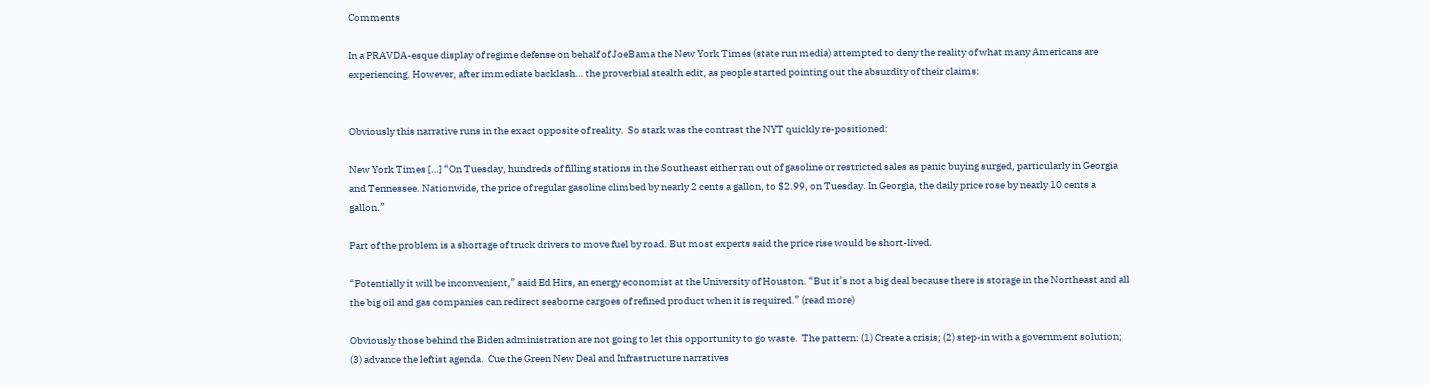Comments

In a PRAVDA-esque display of regime defense on behalf of JoeBama the New York Times (state run media) attempted to deny the reality of what many Americans are experiencing. However, after immediate backlash… the proverbial stealth edit, as people started pointing out the absurdity of their claims:


Obviously this narrative runs in the exact opposite of reality.  So stark was the contrast the NYT quickly re-positioned:

New York Times […] “On Tuesday, hundreds of filling stations in the Southeast either ran out of gasoline or restricted sales as panic buying surged, particularly in Georgia and Tennessee. Nationwide, the price of regular gasoline climbed by nearly 2 cents a gallon, to $2.99, on Tuesday. In Georgia, the daily price rose by nearly 10 cents a gallon.”

Part of the problem is a shortage of truck drivers to move fuel by road. But most experts said the price rise would be short-lived.

“Potentially it will be inconvenient,” said Ed Hirs, an energy economist at the University of Houston. “But it’s not a big deal because there is storage in the Northeast and all the big oil and gas companies can redirect seaborne cargoes of refined product when it is required.” (read more)

Obviously those behind the Biden administration are not going to let this opportunity to go waste.  The pattern: (1) Create a crisis; (2) step-in with a government solution; (3) advance the leftist agenda.  Cue the Green New Deal and Infrastructure narratives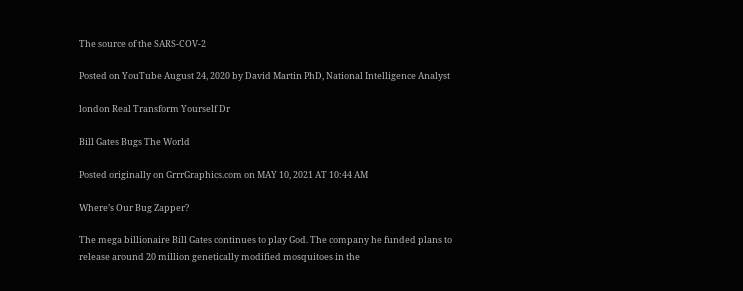The source of the SARS-COV-2

Posted on YouTube August 24, 2020 by David Martin PhD, National Intelligence Analyst

london Real Transform Yourself Dr

Bill Gates Bugs The World

Posted originally on GrrrGraphics.com on MAY 10, 2021 AT 10:44 AM

Where’s Our Bug Zapper?

The mega billionaire Bill Gates continues to play God. The company he funded plans to release around 20 million genetically modified mosquitoes in the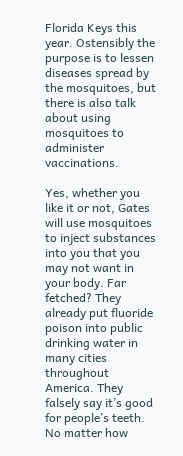Florida Keys this year. Ostensibly the purpose is to lessen diseases spread by the mosquitoes, but there is also talk about using mosquitoes to administer vaccinations.

Yes, whether you like it or not, Gates will use mosquitoes to inject substances into you that you may not want in your body. Far fetched? They already put fluoride poison into public drinking water in many cities throughout America. They falsely say it’s good for people’s teeth. No matter how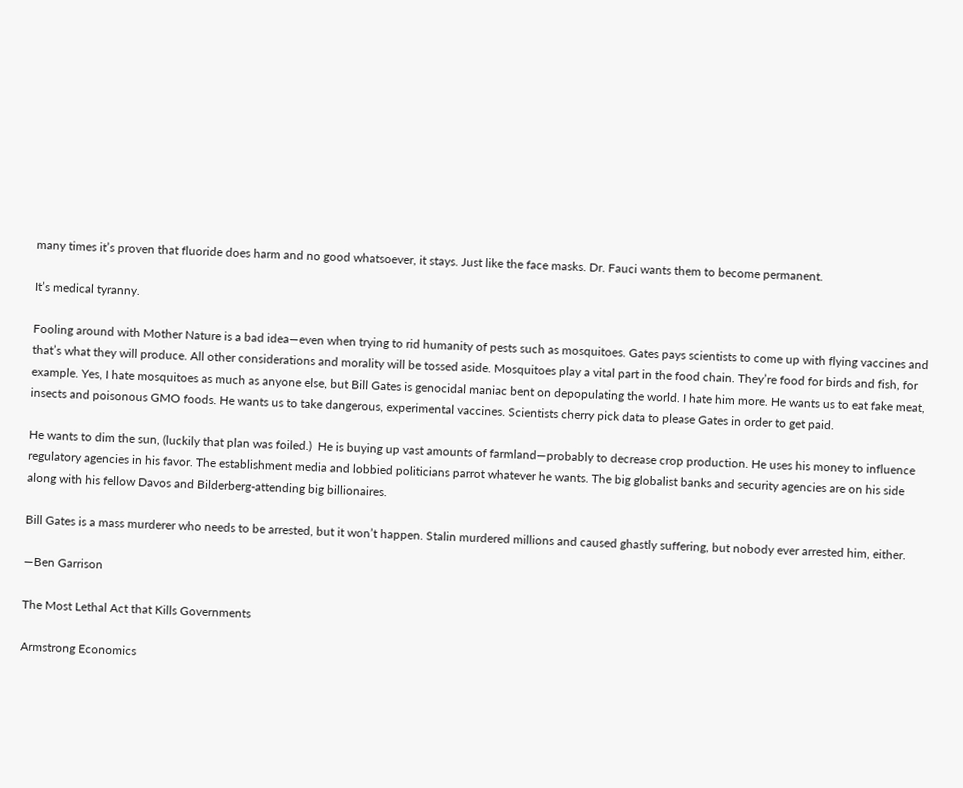many times it’s proven that fluoride does harm and no good whatsoever, it stays. Just like the face masks. Dr. Fauci wants them to become permanent.

It’s medical tyranny.

Fooling around with Mother Nature is a bad idea—even when trying to rid humanity of pests such as mosquitoes. Gates pays scientists to come up with flying vaccines and that’s what they will produce. All other considerations and morality will be tossed aside. Mosquitoes play a vital part in the food chain. They’re food for birds and fish, for example. Yes, I hate mosquitoes as much as anyone else, but Bill Gates is genocidal maniac bent on depopulating the world. I hate him more. He wants us to eat fake meat, insects and poisonous GMO foods. He wants us to take dangerous, experimental vaccines. Scientists cherry pick data to please Gates in order to get paid.

He wants to dim the sun, (luckily that plan was foiled.)  He is buying up vast amounts of farmland—probably to decrease crop production. He uses his money to influence regulatory agencies in his favor. The establishment media and lobbied politicians parrot whatever he wants. The big globalist banks and security agencies are on his side along with his fellow Davos and Bilderberg-attending big billionaires.

Bill Gates is a mass murderer who needs to be arrested, but it won’t happen. Stalin murdered millions and caused ghastly suffering, but nobody ever arrested him, either.

—Ben Garrison

The Most Lethal Act that Kills Governments

Armstrong Economics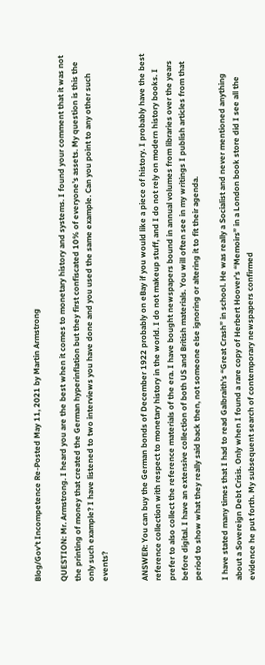Blog/Gov’t Incompetence Re-Posted May 11, 2021 by Martin Armstrong

QUESTION: Mr. Armstrong. I heard you are the best when it comes to monetary history and systems. I found your comment that it was not the printing of money that created the German hyperinflation but they first confiscated 10% of everyone’s assets. My question is this the only such example? I have listened to two interviews you have done and you used the same example. Can you point to any other such events?


ANSWER: You can buy the German bonds of December 1922 probably on eBay if you would like a piece of history. I probably have the best reference collection with respect to monetary history in the world. I do not makeup stuff, and I do not rely on modern history books. I prefer to also collect the reference materials of the era. I have bought newspapers bound in annual volumes from libraries over the years before digital. I have an extensive collection of both US and British materials. You will often see in my writings I publish articles from that period to show what they really said back then, not someone else ignoring or altering it to fit their agenda.

I have stated many times that I had to read Galbraith’s “Great Crash” in school. He was really a Socialist and never mentioned anything about a Sovereign Debt Crisis. Only when I found a rare copy of Herbert Hoover’s “Memoirs” in a London book store did I see all the evidence he put forth. My subsequent search of contemporary newspapers confirmed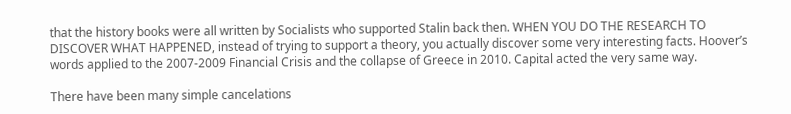that the history books were all written by Socialists who supported Stalin back then. WHEN YOU DO THE RESEARCH TO DISCOVER WHAT HAPPENED, instead of trying to support a theory, you actually discover some very interesting facts. Hoover’s words applied to the 2007-2009 Financial Crisis and the collapse of Greece in 2010. Capital acted the very same way.

There have been many simple cancelations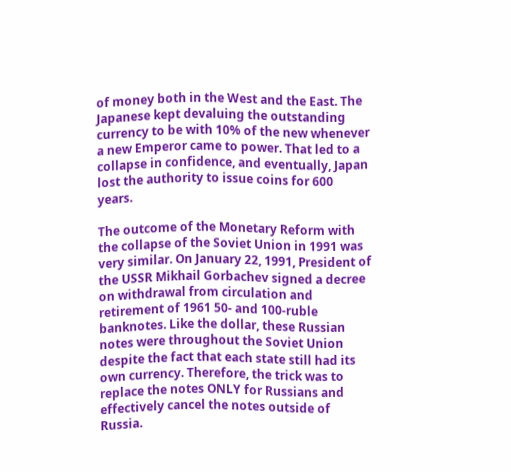of money both in the West and the East. The Japanese kept devaluing the outstanding currency to be with 10% of the new whenever a new Emperor came to power. That led to a collapse in confidence, and eventually, Japan lost the authority to issue coins for 600 years.

The outcome of the Monetary Reform with the collapse of the Soviet Union in 1991 was very similar. On January 22, 1991, President of the USSR Mikhail Gorbachev signed a decree on withdrawal from circulation and retirement of 1961 50- and 100-ruble banknotes. Like the dollar, these Russian notes were throughout the Soviet Union despite the fact that each state still had its own currency. Therefore, the trick was to replace the notes ONLY for Russians and effectively cancel the notes outside of Russia.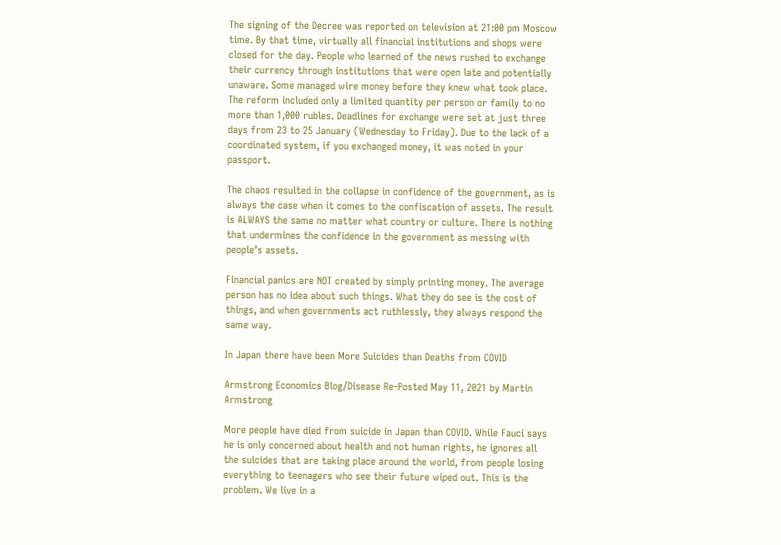The signing of the Decree was reported on television at 21:00 pm Moscow time. By that time, virtually all financial institutions and shops were closed for the day. People who learned of the news rushed to exchange their currency through institutions that were open late and potentially unaware. Some managed wire money before they knew what took place. The reform included only a limited quantity per person or family to no more than 1,000 rubles. Deadlines for exchange were set at just three days from 23 to 25 January (Wednesday to Friday). Due to the lack of a coordinated system, if you exchanged money, it was noted in your passport.

The chaos resulted in the collapse in confidence of the government, as is always the case when it comes to the confiscation of assets. The result is ALWAYS the same no matter what country or culture. There is nothing that undermines the confidence in the government as messing with people’s assets.

Financial panics are NOT created by simply printing money. The average person has no idea about such things. What they do see is the cost of things, and when governments act ruthlessly, they always respond the same way.

In Japan there have been More Suicides than Deaths from COVID

Armstrong Economics Blog/Disease Re-Posted May 11, 2021 by Martin Armstrong

More people have died from suicide in Japan than COVID. While Fauci says he is only concerned about health and not human rights, he ignores all the suicides that are taking place around the world, from people losing everything to teenagers who see their future wiped out. This is the problem. We live in a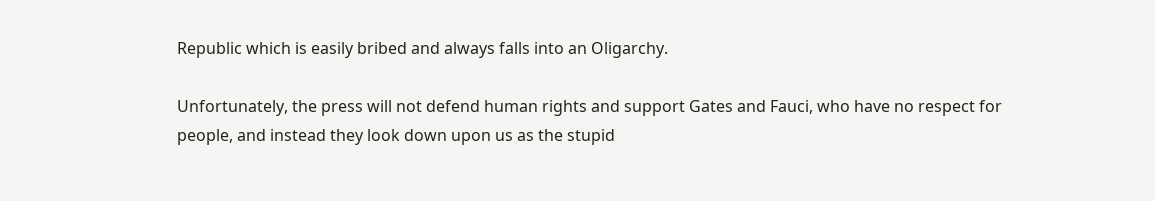Republic which is easily bribed and always falls into an Oligarchy.

Unfortunately, the press will not defend human rights and support Gates and Fauci, who have no respect for people, and instead they look down upon us as the stupid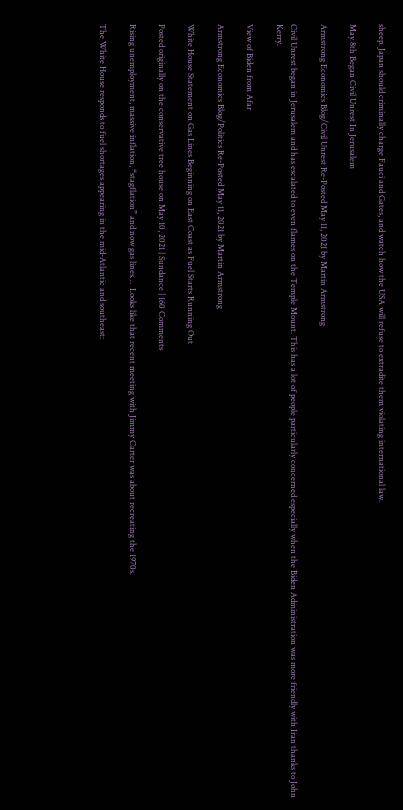sheep. Japan should criminally charge Fauci and Gates, and watch how the USA will refuse to extradite them violating international law.

May 8th Began Civil Unrest In Jerusalem

Armstrong Economics Blog/Civil Unrest Re-Posted May 11, 2021 by Martin Armstrong

Civil Unrest began in Jerusalem and has escalated to even flames on the Temple Mount. This has a lot of people particularly concerned especially when the Biden Administration was more friendly with Iran thanks to John Kerry.

View of Biden from Afar

Armstrong Economics Blog/Politics Re-Posted May 11, 2021 by Martin Armstrong

White House Statement on Gas Lines Beginning on East Coast as Fuel Starts Running Out

Posted originally on the conservative tree house on May 10, 2021 | Sundance | 160 Comments

Rising unemployment, massive inflation, “stagflation” and now gas lines…  Looks like that recent meeting with Jimmy Carter was about recreating the 1970s.

The White House responds to fuel shortages appearing in the mid-Atlantic and southeast: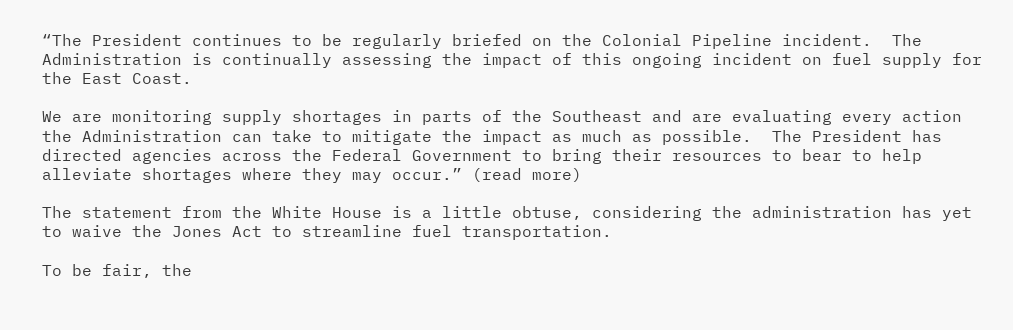“The President continues to be regularly briefed on the Colonial Pipeline incident.  The Administration is continually assessing the impact of this ongoing incident on fuel supply for the East Coast.

We are monitoring supply shortages in parts of the Southeast and are evaluating every action the Administration can take to mitigate the impact as much as possible.  The President has directed agencies across the Federal Government to bring their resources to bear to help alleviate shortages where they may occur.” (read more)

The statement from the White House is a little obtuse, considering the administration has yet to waive the Jones Act to streamline fuel transportation.

To be fair, the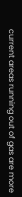current areas running out of gas are more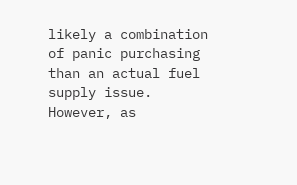likely a combination of panic purchasing than an actual fuel supply issue.  However, as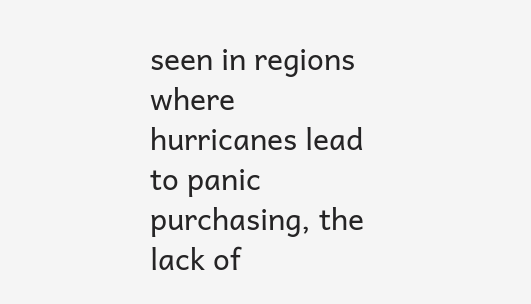seen in regions where hurricanes lead to panic purchasing, the lack of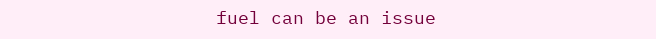fuel can be an issue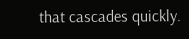that cascades quickly.